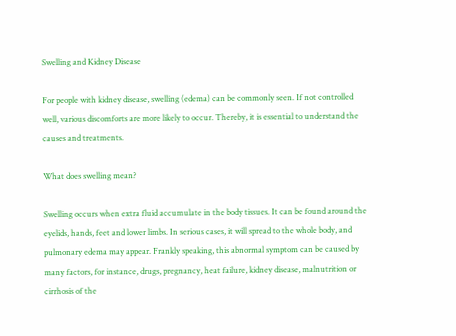Swelling and Kidney Disease

For people with kidney disease, swelling (edema) can be commonly seen. If not controlled well, various discomforts are more likely to occur. Thereby, it is essential to understand the causes and treatments.

What does swelling mean?

Swelling occurs when extra fluid accumulate in the body tissues. It can be found around the eyelids, hands, feet and lower limbs. In serious cases, it will spread to the whole body, and pulmonary edema may appear. Frankly speaking, this abnormal symptom can be caused by many factors, for instance, drugs, pregnancy, heat failure, kidney disease, malnutrition or cirrhosis of the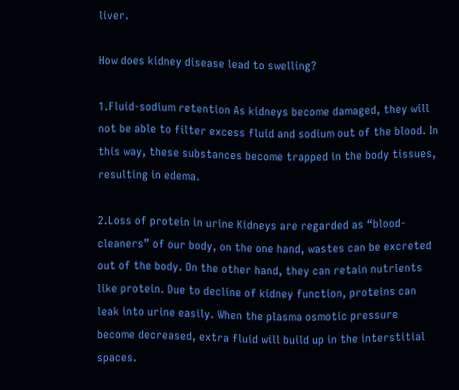liver.

How does kidney disease lead to swelling?

1.Fluid-sodium retention As kidneys become damaged, they will not be able to filter excess fluid and sodium out of the blood. In this way, these substances become trapped in the body tissues, resulting in edema.

2.Loss of protein in urine Kidneys are regarded as “blood-cleaners” of our body, on the one hand, wastes can be excreted out of the body. On the other hand, they can retain nutrients like protein. Due to decline of kidney function, proteins can leak into urine easily. When the plasma osmotic pressure become decreased, extra fluid will build up in the interstitial spaces.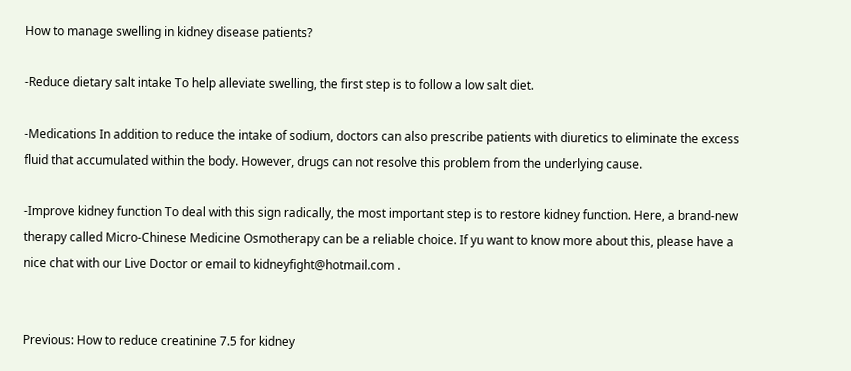How to manage swelling in kidney disease patients?

-Reduce dietary salt intake To help alleviate swelling, the first step is to follow a low salt diet.

-Medications In addition to reduce the intake of sodium, doctors can also prescribe patients with diuretics to eliminate the excess fluid that accumulated within the body. However, drugs can not resolve this problem from the underlying cause.

-Improve kidney function To deal with this sign radically, the most important step is to restore kidney function. Here, a brand-new therapy called Micro-Chinese Medicine Osmotherapy can be a reliable choice. If yu want to know more about this, please have a nice chat with our Live Doctor or email to kidneyfight@hotmail.com .


Previous: How to reduce creatinine 7.5 for kidney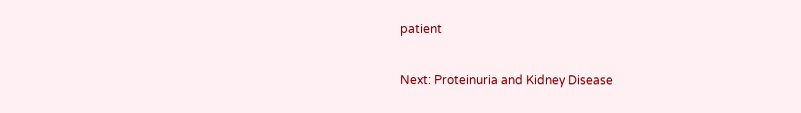patient

Next: Proteinuria and Kidney Disease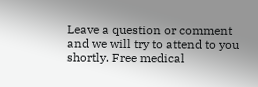Leave a question or comment and we will try to attend to you shortly. Free medical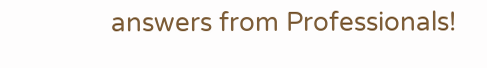answers from Professionals!